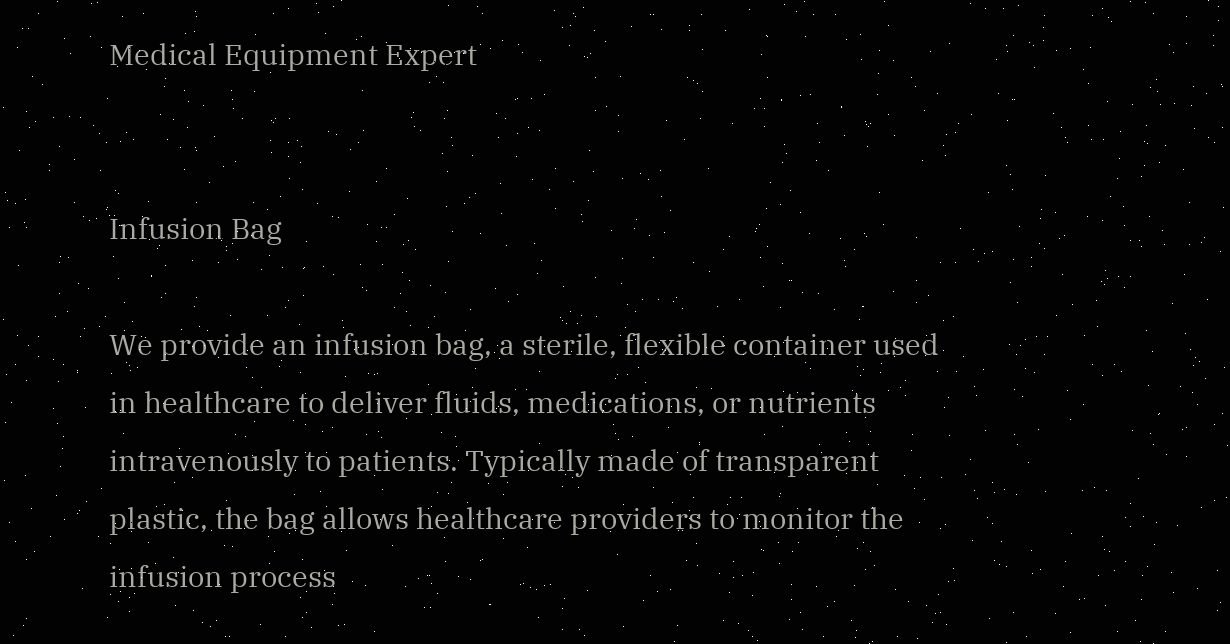Medical Equipment Expert


Infusion Bag

We provide an infusion bag, a sterile, flexible container used in healthcare to deliver fluids, medications, or nutrients intravenously to patients. Typically made of transparent plastic, the bag allows healthcare providers to monitor the infusion process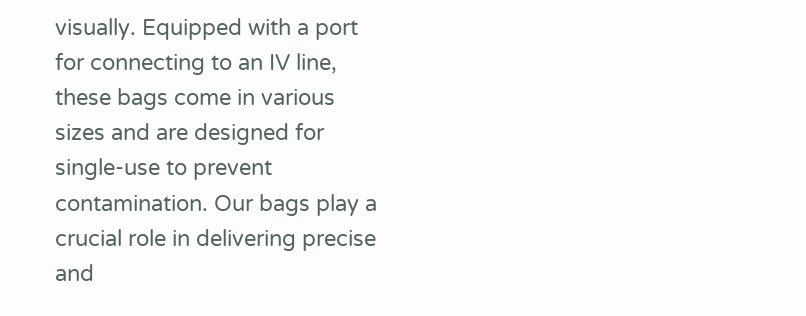visually. Equipped with a port for connecting to an IV line, these bags come in various sizes and are designed for single-use to prevent contamination. Our bags play a crucial role in delivering precise and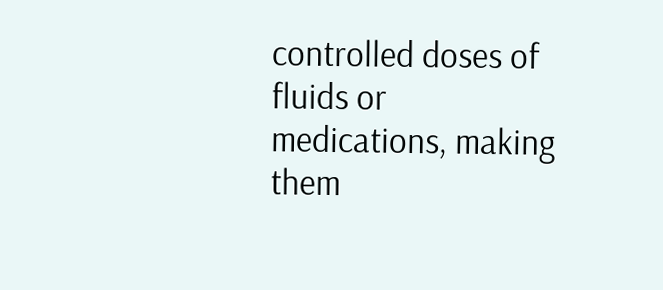controlled doses of fluids or medications, making them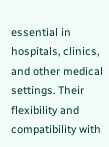essential in hospitals, clinics, and other medical settings. Their flexibility and compatibility with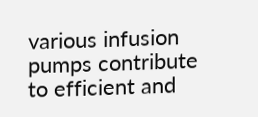various infusion pumps contribute to efficient and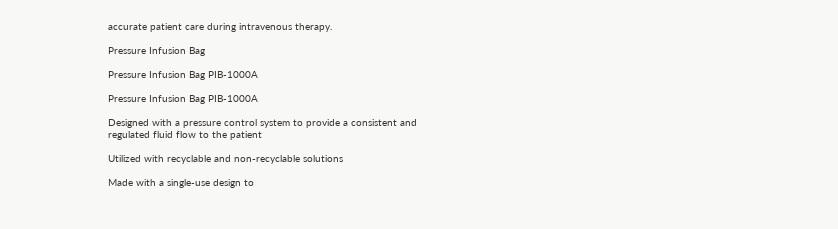accurate patient care during intravenous therapy.

Pressure Infusion Bag

Pressure Infusion Bag PIB-1000A

Pressure Infusion Bag PIB-1000A

Designed with a pressure control system to provide a consistent and regulated fluid flow to the patient

Utilized with recyclable and non-recyclable solutions

Made with a single-use design to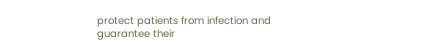protect patients from infection and guarantee their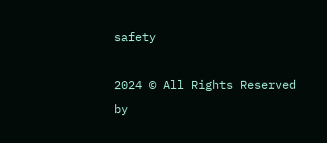safety

2024 © All Rights Reserved by